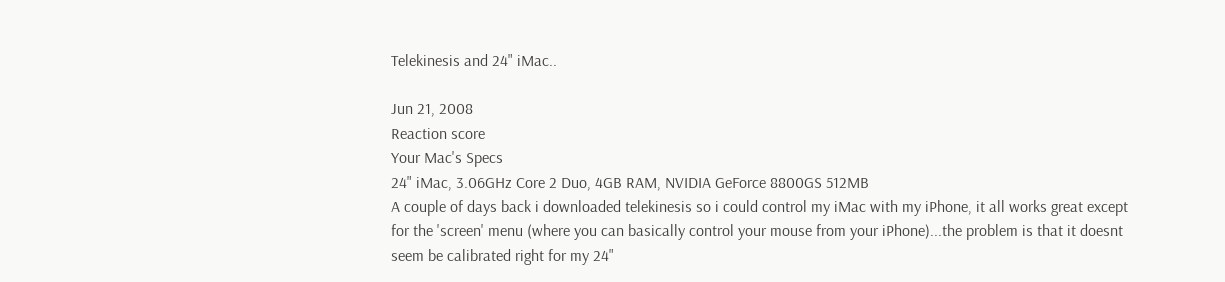Telekinesis and 24" iMac..

Jun 21, 2008
Reaction score
Your Mac's Specs
24" iMac, 3.06GHz Core 2 Duo, 4GB RAM, NVIDIA GeForce 8800GS 512MB
A couple of days back i downloaded telekinesis so i could control my iMac with my iPhone, it all works great except for the 'screen' menu (where you can basically control your mouse from your iPhone)...the problem is that it doesnt seem be calibrated right for my 24"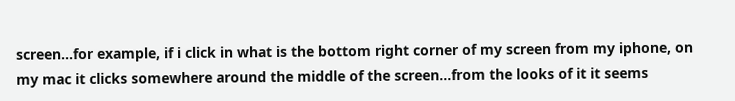screen...for example, if i click in what is the bottom right corner of my screen from my iphone, on my mac it clicks somewhere around the middle of the screen...from the looks of it it seems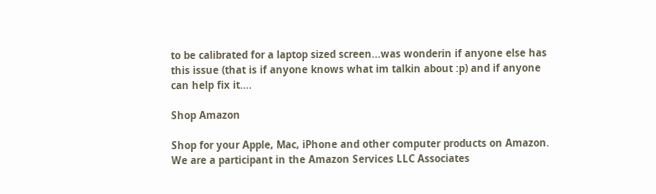to be calibrated for a laptop sized screen...was wonderin if anyone else has this issue (that is if anyone knows what im talkin about :p) and if anyone can help fix it....

Shop Amazon

Shop for your Apple, Mac, iPhone and other computer products on Amazon.
We are a participant in the Amazon Services LLC Associates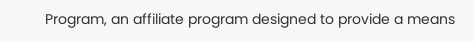Program, an affiliate program designed to provide a means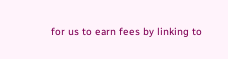for us to earn fees by linking to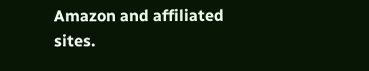Amazon and affiliated sites.